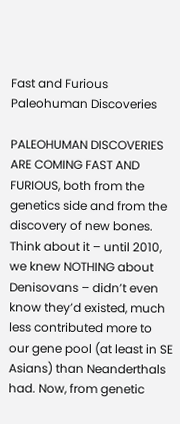Fast and Furious Paleohuman Discoveries

PALEOHUMAN DISCOVERIES ARE COMING FAST AND FURIOUS, both from the genetics side and from the discovery of new bones. Think about it – until 2010, we knew NOTHING about Denisovans – didn’t even know they’d existed, much less contributed more to our gene pool (at least in SE Asians) than Neanderthals had. Now, from genetic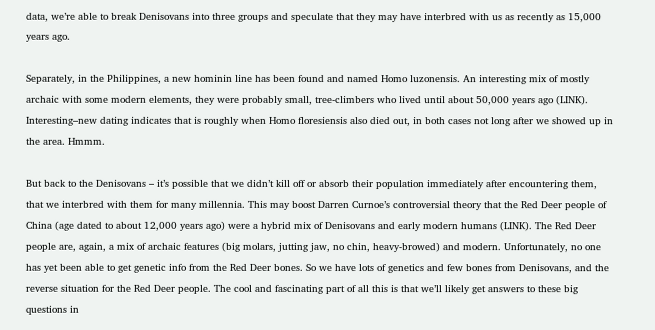data, we’re able to break Denisovans into three groups and speculate that they may have interbred with us as recently as 15,000 years ago.

Separately, in the Philippines, a new hominin line has been found and named Homo luzonensis. An interesting mix of mostly archaic with some modern elements, they were probably small, tree-climbers who lived until about 50,000 years ago (LINK). Interesting–new dating indicates that is roughly when Homo floresiensis also died out, in both cases not long after we showed up in the area. Hmmm.

But back to the Denisovans – it’s possible that we didn’t kill off or absorb their population immediately after encountering them, that we interbred with them for many millennia. This may boost Darren Curnoe’s controversial theory that the Red Deer people of China (age dated to about 12,000 years ago) were a hybrid mix of Denisovans and early modern humans (LINK). The Red Deer people are, again, a mix of archaic features (big molars, jutting jaw, no chin, heavy-browed) and modern. Unfortunately, no one has yet been able to get genetic info from the Red Deer bones. So we have lots of genetics and few bones from Denisovans, and the reverse situation for the Red Deer people. The cool and fascinating part of all this is that we’ll likely get answers to these big questions in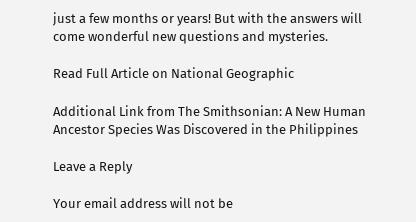just a few months or years! But with the answers will come wonderful new questions and mysteries.

Read Full Article on National Geographic

Additional Link from The Smithsonian: A New Human Ancestor Species Was Discovered in the Philippines

Leave a Reply

Your email address will not be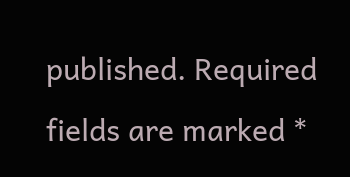published. Required fields are marked *